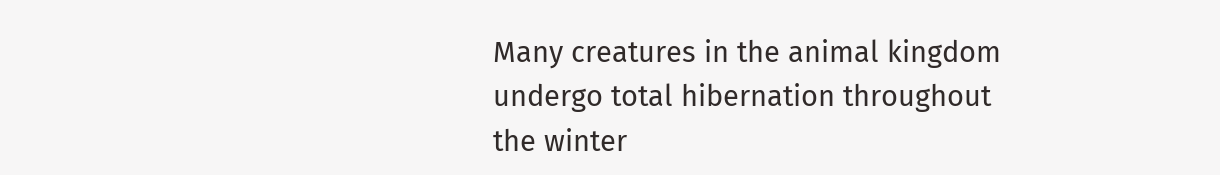Many creatures in the animal kingdom undergo total hibernation throughout the winter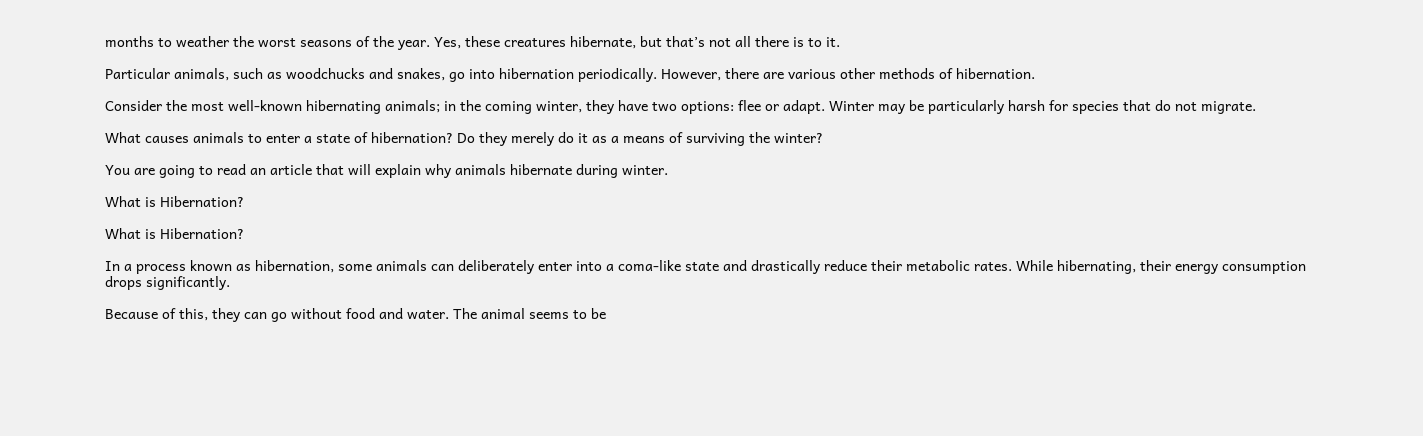months to weather the worst seasons of the year. Yes, these creatures hibernate, but that’s not all there is to it.

Particular animals, such as woodchucks and snakes, go into hibernation periodically. However, there are various other methods of hibernation.

Consider the most well-known hibernating animals; in the coming winter, they have two options: flee or adapt. Winter may be particularly harsh for species that do not migrate.

What causes animals to enter a state of hibernation? Do they merely do it as a means of surviving the winter?

You are going to read an article that will explain why animals hibernate during winter.

What is Hibernation?

What is Hibernation?

In a process known as hibernation, some animals can deliberately enter into a coma-like state and drastically reduce their metabolic rates. While hibernating, their energy consumption drops significantly.

Because of this, they can go without food and water. The animal seems to be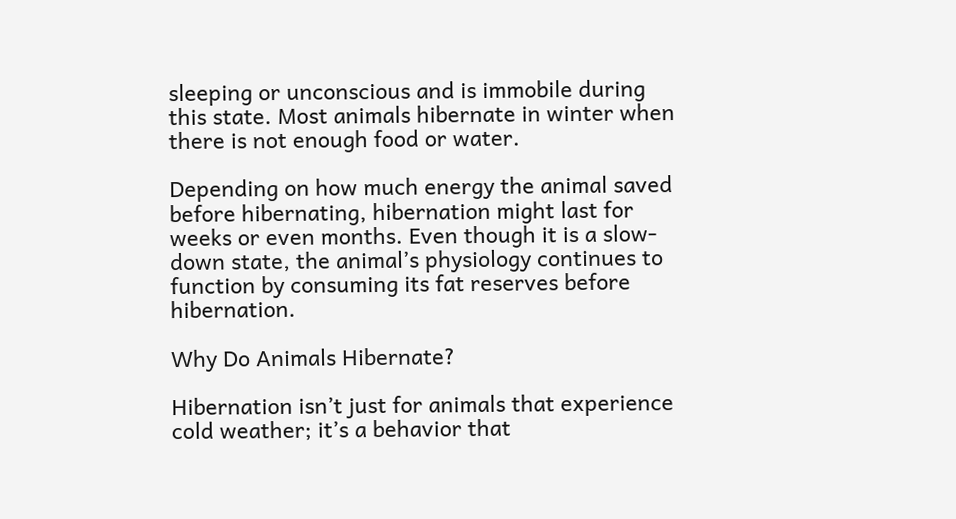sleeping or unconscious and is immobile during this state. Most animals hibernate in winter when there is not enough food or water.

Depending on how much energy the animal saved before hibernating, hibernation might last for weeks or even months. Even though it is a slow-down state, the animal’s physiology continues to function by consuming its fat reserves before hibernation.

Why Do Animals Hibernate?

Hibernation isn’t just for animals that experience cold weather; it’s a behavior that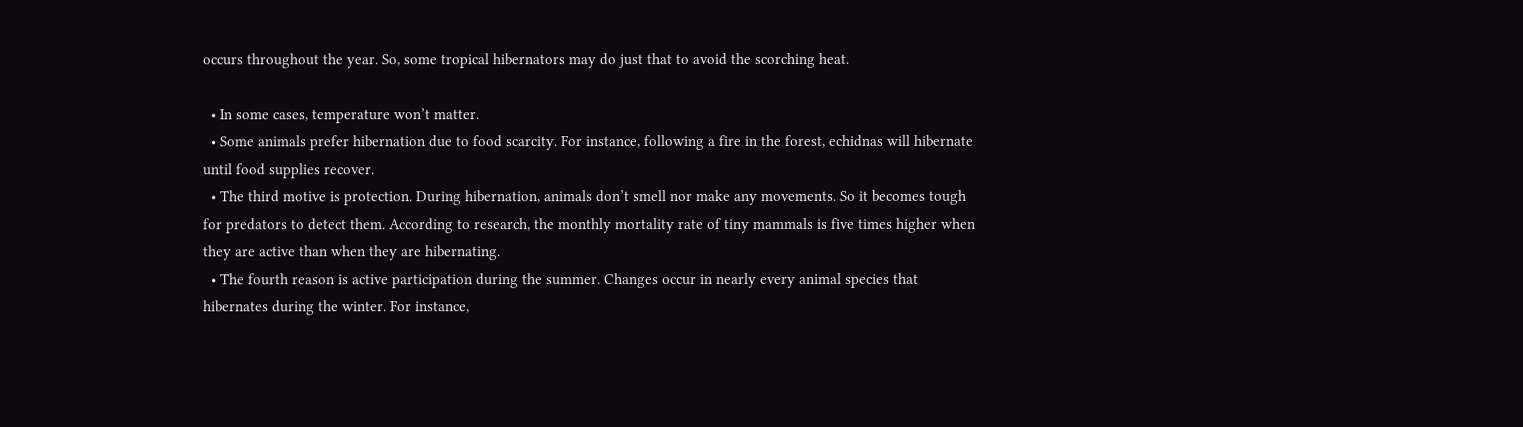occurs throughout the year. So, some tropical hibernators may do just that to avoid the scorching heat.

  • In some cases, temperature won’t matter.
  • Some animals prefer hibernation due to food scarcity. For instance, following a fire in the forest, echidnas will hibernate until food supplies recover.
  • The third motive is protection. During hibernation, animals don’t smell nor make any movements. So it becomes tough for predators to detect them. According to research, the monthly mortality rate of tiny mammals is five times higher when they are active than when they are hibernating.
  • The fourth reason is active participation during the summer. Changes occur in nearly every animal species that hibernates during the winter. For instance,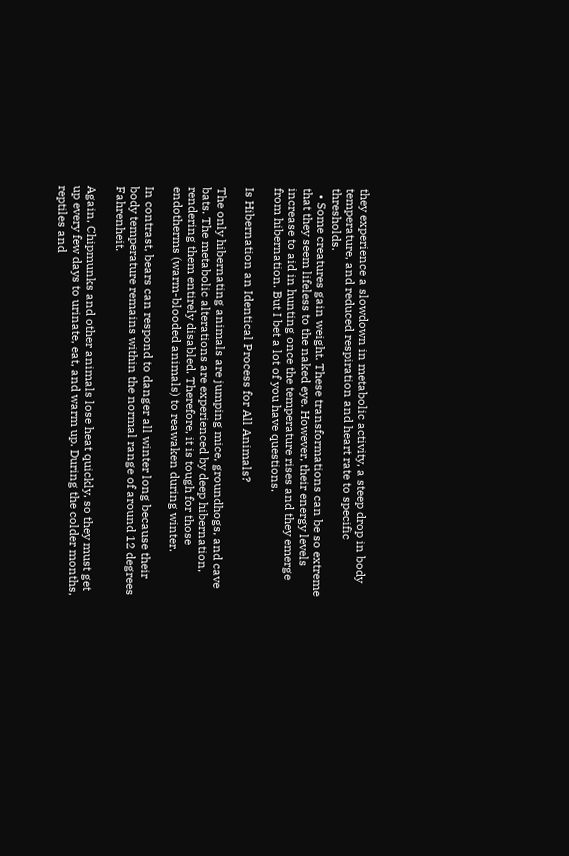they experience a slowdown in metabolic activity, a steep drop in body temperature, and reduced respiration and heart rate to specific thresholds.
  • Some creatures gain weight. These transformations can be so extreme that they seem lifeless to the naked eye. However, their energy levels increase to aid in hunting once the temperature rises and they emerge from hibernation. But I bet a lot of you have questions.

Is Hibernation an Identical Process for All Animals?

The only hibernating animals are jumping mice, groundhogs, and cave bats. The metabolic alterations are experienced by deep hibernation, rendering them entirely disabled. Therefore, it is tough for those endotherms (warm-blooded animals) to reawaken during winter.

In contrast, bears can respond to danger all winter long because their body temperature remains within the normal range of around 12 degrees Fahrenheit.

Again, Chipmunks and other animals lose heat quickly, so they must get up every few days to urinate, eat, and warm up. During the colder months, reptiles and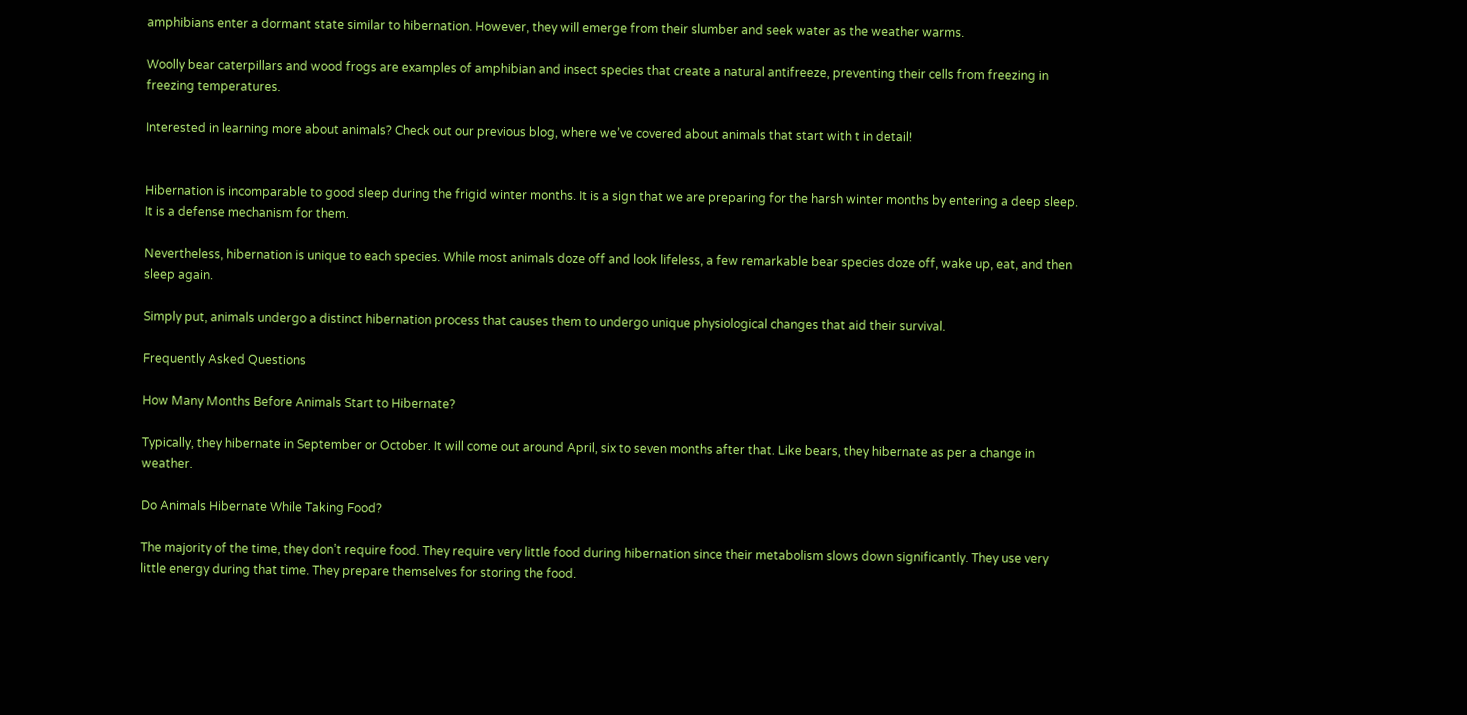amphibians enter a dormant state similar to hibernation. However, they will emerge from their slumber and seek water as the weather warms.

Woolly bear caterpillars and wood frogs are examples of amphibian and insect species that create a natural antifreeze, preventing their cells from freezing in freezing temperatures.

Interested in learning more about animals? Check out our previous blog, where we’ve covered about animals that start with t in detail!


Hibernation is incomparable to good sleep during the frigid winter months. It is a sign that we are preparing for the harsh winter months by entering a deep sleep. It is a defense mechanism for them.

Nevertheless, hibernation is unique to each species. While most animals doze off and look lifeless, a few remarkable bear species doze off, wake up, eat, and then sleep again.

Simply put, animals undergo a distinct hibernation process that causes them to undergo unique physiological changes that aid their survival.

Frequently Asked Questions

How Many Months Before Animals Start to Hibernate?

Typically, they hibernate in September or October. It will come out around April, six to seven months after that. Like bears, they hibernate as per a change in weather.

Do Animals Hibernate While Taking Food?

The majority of the time, they don’t require food. They require very little food during hibernation since their metabolism slows down significantly. They use very little energy during that time. They prepare themselves for storing the food.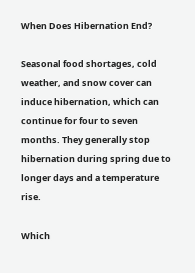When Does Hibernation End?

Seasonal food shortages, cold weather, and snow cover can induce hibernation, which can continue for four to seven months. They generally stop hibernation during spring due to longer days and a temperature rise.

Which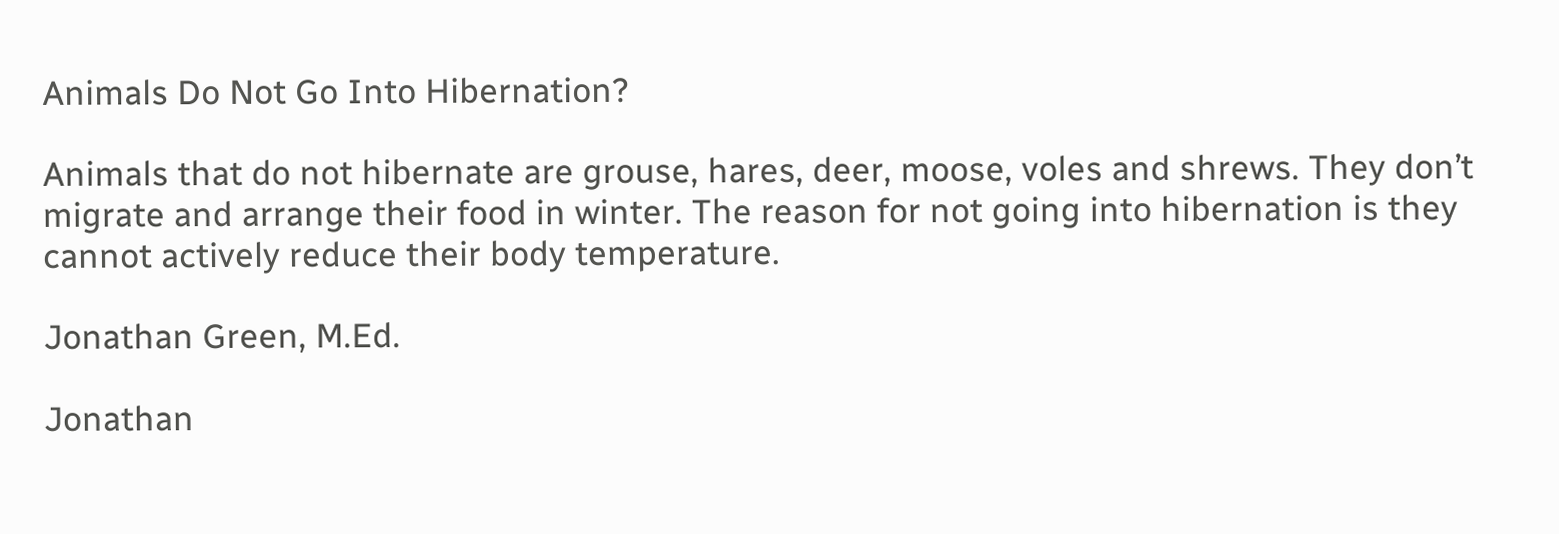Animals Do Not Go Into Hibernation?

Animals that do not hibernate are grouse, hares, deer, moose, voles and shrews. They don’t migrate and arrange their food in winter. The reason for not going into hibernation is they cannot actively reduce their body temperature.

Jonathan Green, M.Ed.

Jonathan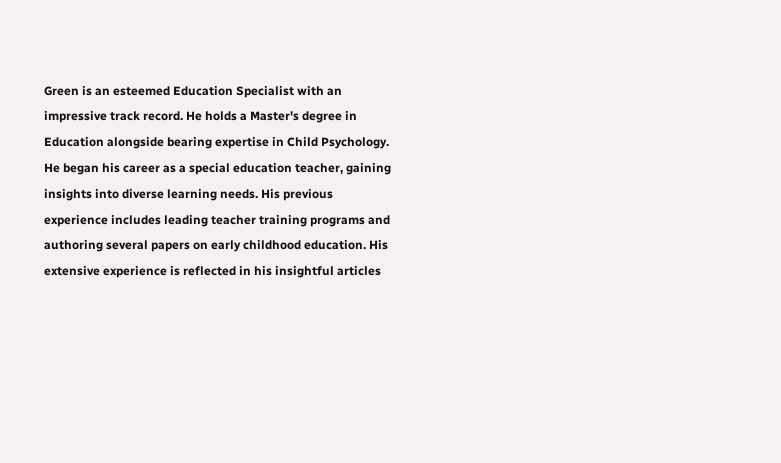Green is an esteemed Education Specialist with an impressive track record. He holds a Master's degree in Education alongside bearing expertise in Child Psychology. He began his career as a special education teacher, gaining insights into diverse learning needs. His previous experience includes leading teacher training programs and authoring several papers on early childhood education. His extensive experience is reflected in his insightful articles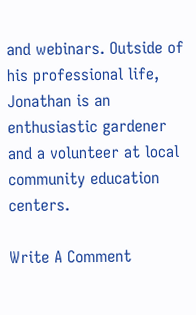and webinars. Outside of his professional life, Jonathan is an enthusiastic gardener and a volunteer at local community education centers.

Write A Comment